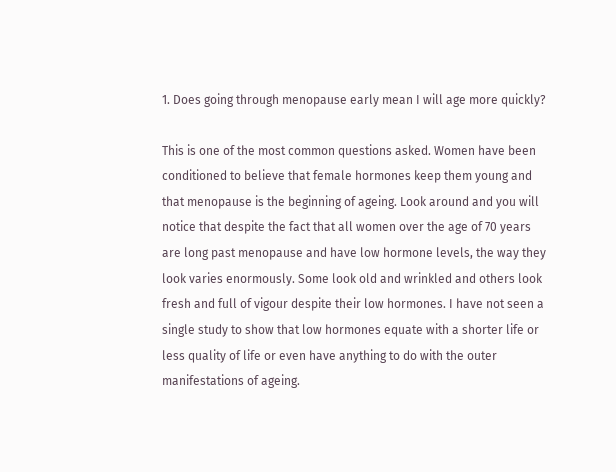1. Does going through menopause early mean I will age more quickly?

This is one of the most common questions asked. Women have been conditioned to believe that female hormones keep them young and that menopause is the beginning of ageing. Look around and you will notice that despite the fact that all women over the age of 70 years are long past menopause and have low hormone levels, the way they look varies enormously. Some look old and wrinkled and others look fresh and full of vigour despite their low hormones. I have not seen a single study to show that low hormones equate with a shorter life or less quality of life or even have anything to do with the outer manifestations of ageing.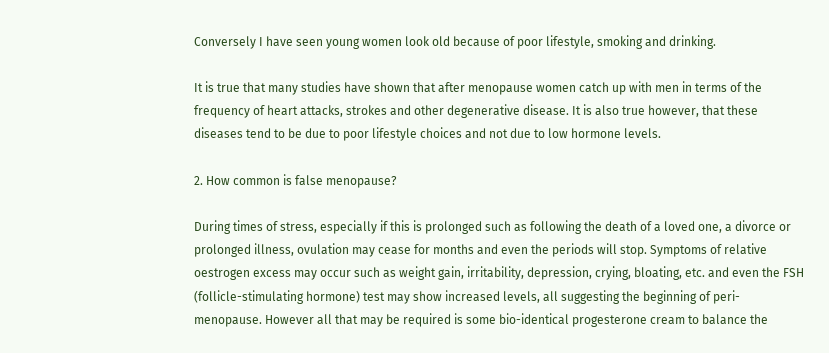Conversely I have seen young women look old because of poor lifestyle, smoking and drinking.

It is true that many studies have shown that after menopause women catch up with men in terms of the frequency of heart attacks, strokes and other degenerative disease. It is also true however, that these diseases tend to be due to poor lifestyle choices and not due to low hormone levels.

2. How common is false menopause?

During times of stress, especially if this is prolonged such as following the death of a loved one, a divorce or prolonged illness, ovulation may cease for months and even the periods will stop. Symptoms of relative oestrogen excess may occur such as weight gain, irritability, depression, crying, bloating, etc. and even the FSH (follicle-stimulating hormone) test may show increased levels, all suggesting the beginning of peri-menopause. However all that may be required is some bio-identical progesterone cream to balance the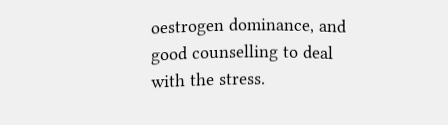oestrogen dominance, and good counselling to deal with the stress.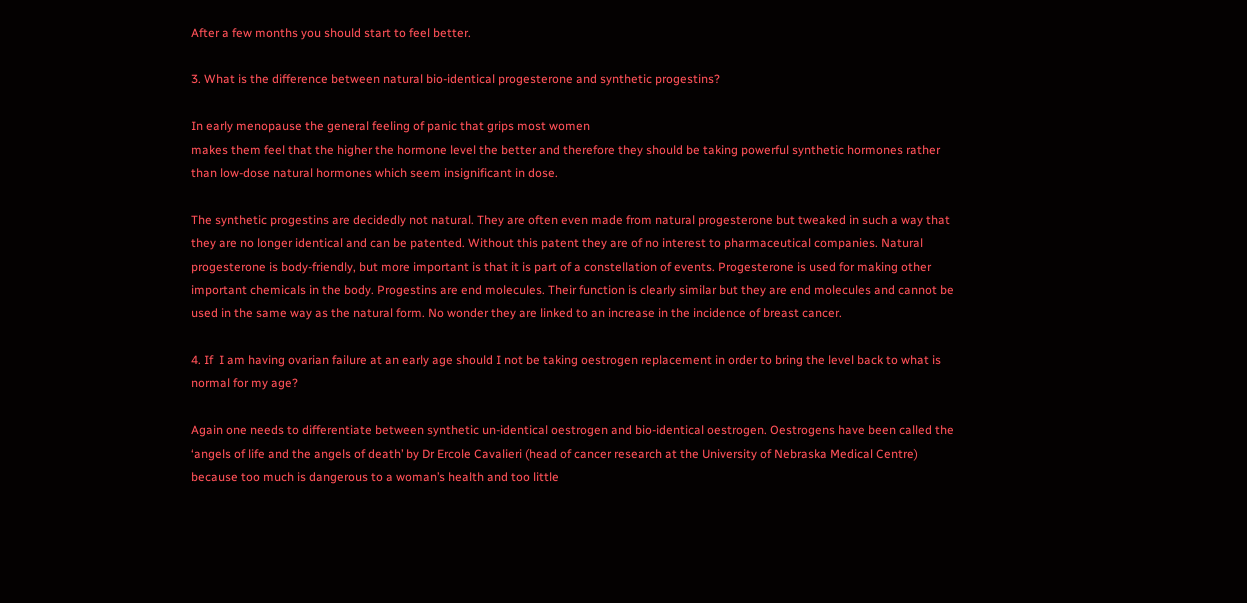After a few months you should start to feel better.

3. What is the difference between natural bio-identical progesterone and synthetic progestins?

In early menopause the general feeling of panic that grips most women
makes them feel that the higher the hormone level the better and therefore they should be taking powerful synthetic hormones rather than low-dose natural hormones which seem insignificant in dose.

The synthetic progestins are decidedly not natural. They are often even made from natural progesterone but tweaked in such a way that they are no longer identical and can be patented. Without this patent they are of no interest to pharmaceutical companies. Natural progesterone is body-friendly, but more important is that it is part of a constellation of events. Progesterone is used for making other important chemicals in the body. Progestins are end molecules. Their function is clearly similar but they are end molecules and cannot be used in the same way as the natural form. No wonder they are linked to an increase in the incidence of breast cancer.

4. If  I am having ovarian failure at an early age should I not be taking oestrogen replacement in order to bring the level back to what is normal for my age?

Again one needs to differentiate between synthetic un-identical oestrogen and bio-identical oestrogen. Oestrogens have been called the ‘angels of life and the angels of death’ by Dr Ercole Cavalieri (head of cancer research at the University of Nebraska Medical Centre) because too much is dangerous to a woman’s health and too little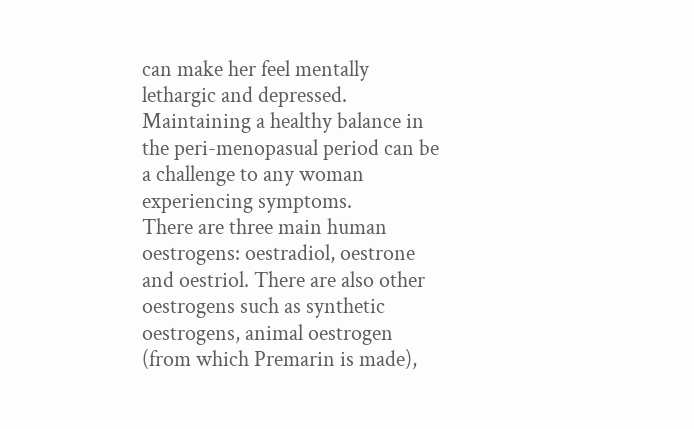can make her feel mentally lethargic and depressed. Maintaining a healthy balance in the peri-menopasual period can be a challenge to any woman experiencing symptoms.
There are three main human oestrogens: oestradiol, oestrone and oestriol. There are also other oestrogens such as synthetic oestrogens, animal oestrogen (from which Premarin is made),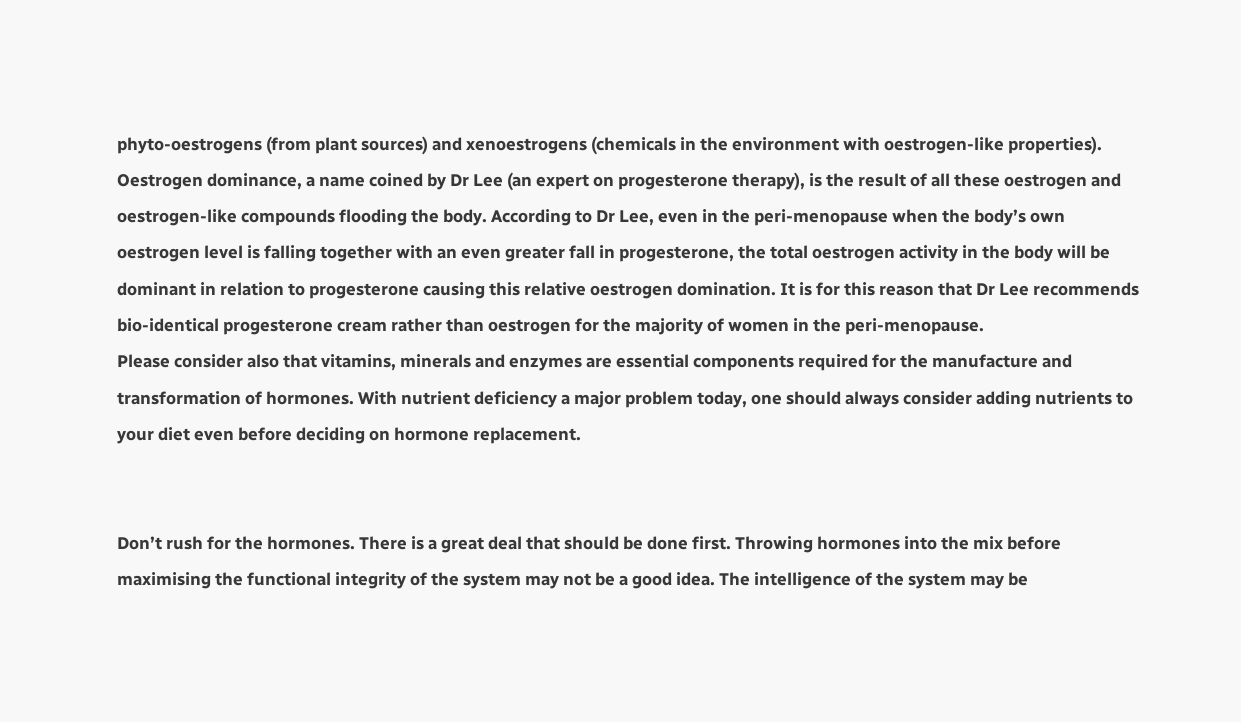phyto-oestrogens (from plant sources) and xenoestrogens (chemicals in the environment with oestrogen-like properties). Oestrogen dominance, a name coined by Dr Lee (an expert on progesterone therapy), is the result of all these oestrogen and oestrogen-like compounds flooding the body. According to Dr Lee, even in the peri-menopause when the body’s own oestrogen level is falling together with an even greater fall in progesterone, the total oestrogen activity in the body will be dominant in relation to progesterone causing this relative oestrogen domination. It is for this reason that Dr Lee recommends bio-identical progesterone cream rather than oestrogen for the majority of women in the peri-menopause.
Please consider also that vitamins, minerals and enzymes are essential components required for the manufacture and transformation of hormones. With nutrient deficiency a major problem today, one should always consider adding nutrients to your diet even before deciding on hormone replacement.


Don’t rush for the hormones. There is a great deal that should be done first. Throwing hormones into the mix before maximising the functional integrity of the system may not be a good idea. The intelligence of the system may be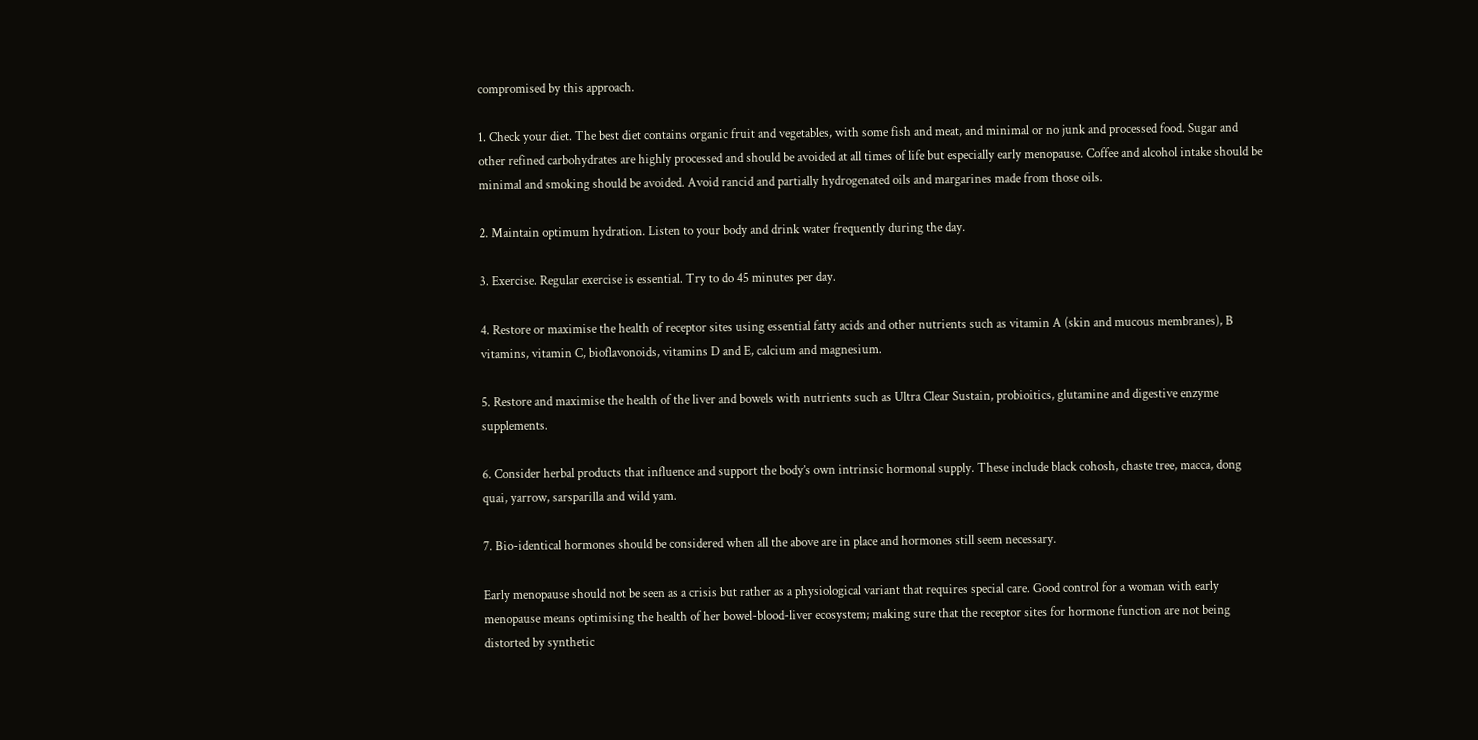compromised by this approach.

1. Check your diet. The best diet contains organic fruit and vegetables, with some fish and meat, and minimal or no junk and processed food. Sugar and other refined carbohydrates are highly processed and should be avoided at all times of life but especially early menopause. Coffee and alcohol intake should be minimal and smoking should be avoided. Avoid rancid and partially hydrogenated oils and margarines made from those oils.

2. Maintain optimum hydration. Listen to your body and drink water frequently during the day.

3. Exercise. Regular exercise is essential. Try to do 45 minutes per day.

4. Restore or maximise the health of receptor sites using essential fatty acids and other nutrients such as vitamin A (skin and mucous membranes), B vitamins, vitamin C, bioflavonoids, vitamins D and E, calcium and magnesium.

5. Restore and maximise the health of the liver and bowels with nutrients such as Ultra Clear Sustain, probioitics, glutamine and digestive enzyme supplements.

6. Consider herbal products that influence and support the body’s own intrinsic hormonal supply. These include black cohosh, chaste tree, macca, dong quai, yarrow, sarsparilla and wild yam.

7. Bio-identical hormones should be considered when all the above are in place and hormones still seem necessary.

Early menopause should not be seen as a crisis but rather as a physiological variant that requires special care. Good control for a woman with early menopause means optimising the health of her bowel-blood-liver ecosystem; making sure that the receptor sites for hormone function are not being distorted by synthetic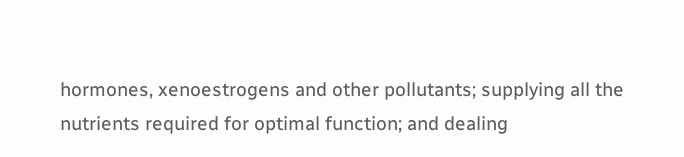hormones, xenoestrogens and other pollutants; supplying all the nutrients required for optimal function; and dealing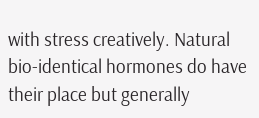with stress creatively. Natural bio-identical hormones do have their place but generally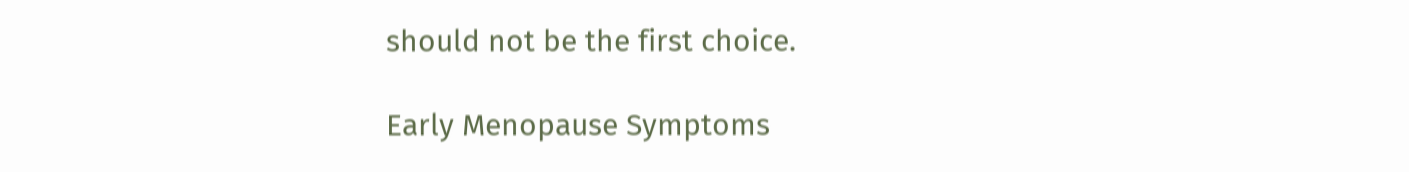should not be the first choice.

Early Menopause Symptoms